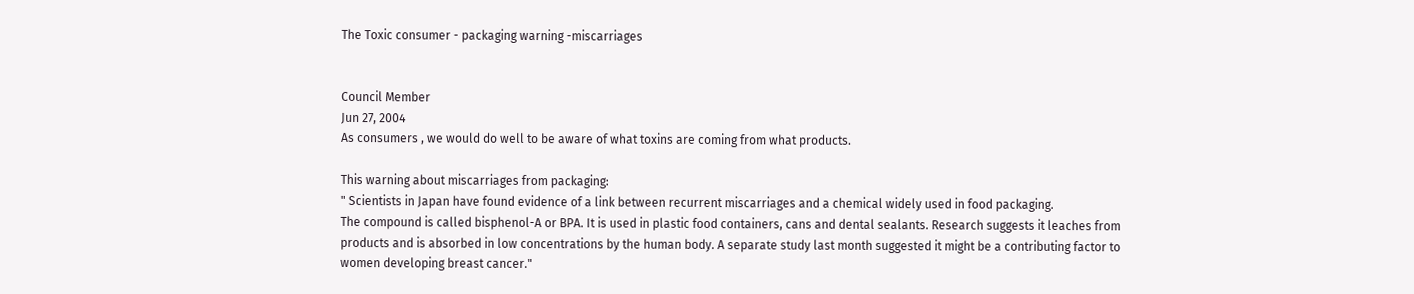The Toxic consumer - packaging warning -miscarriages


Council Member
Jun 27, 2004
As consumers , we would do well to be aware of what toxins are coming from what products.

This warning about miscarriages from packaging:
" Scientists in Japan have found evidence of a link between recurrent miscarriages and a chemical widely used in food packaging.
The compound is called bisphenol-A or BPA. It is used in plastic food containers, cans and dental sealants. Research suggests it leaches from products and is absorbed in low concentrations by the human body. A separate study last month suggested it might be a contributing factor to women developing breast cancer."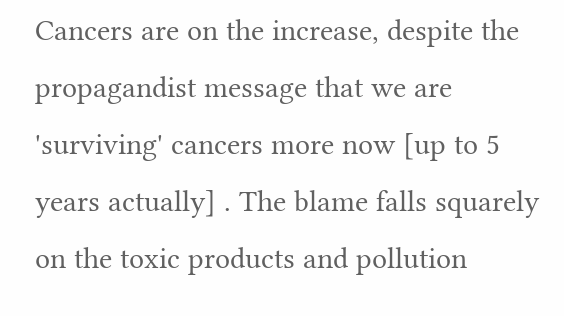Cancers are on the increase, despite the propagandist message that we are 'surviving' cancers more now [up to 5 years actually] . The blame falls squarely on the toxic products and pollution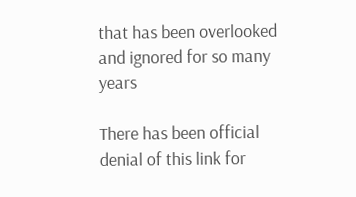that has been overlooked and ignored for so many years

There has been official denial of this link for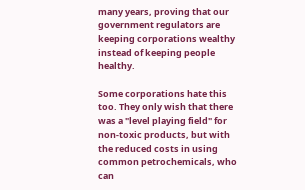many years, proving that our government regulators are keeping corporations wealthy instead of keeping people healthy.

Some corporations hate this too. They only wish that there was a "level playing field" for non-toxic products, but with the reduced costs in using common petrochemicals, who can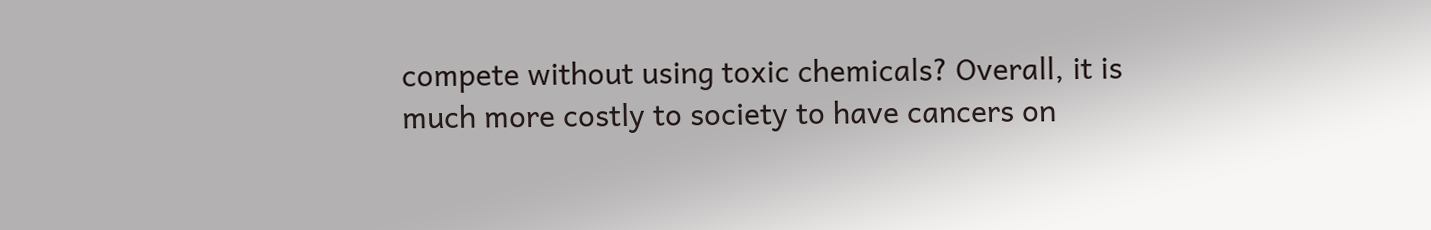compete without using toxic chemicals? Overall, it is much more costly to society to have cancers on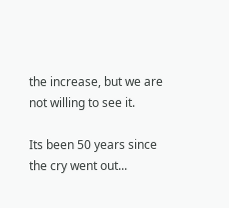the increase, but we are not willing to see it.

Its been 50 years since the cry went out...